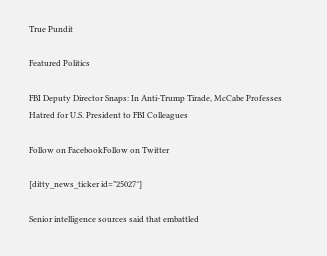True Pundit

Featured Politics

FBI Deputy Director Snaps: In Anti-Trump Tirade, McCabe Professes Hatred for U.S. President to FBI Colleagues

Follow on FacebookFollow on Twitter

[ditty_news_ticker id=”25027″]

Senior intelligence sources said that embattled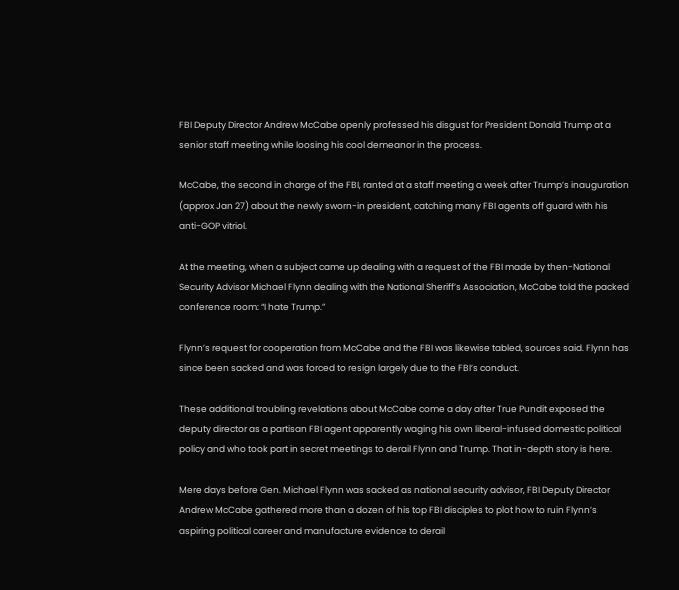FBI Deputy Director Andrew McCabe openly professed his disgust for President Donald Trump at a senior staff meeting while loosing his cool demeanor in the process.

McCabe, the second in charge of the FBI, ranted at a staff meeting a week after Trump’s inauguration (approx Jan 27) about the newly sworn-in president, catching many FBI agents off guard with his anti-GOP vitriol.

At the meeting, when a subject came up dealing with a request of the FBI made by then-National Security Advisor Michael Flynn dealing with the National Sheriff’s Association, McCabe told the packed conference room: “I hate Trump.”

Flynn’s request for cooperation from McCabe and the FBI was likewise tabled, sources said. Flynn has since been sacked and was forced to resign largely due to the FBI’s conduct.

These additional troubling revelations about McCabe come a day after True Pundit exposed the deputy director as a partisan FBI agent apparently waging his own liberal-infused domestic political policy and who took part in secret meetings to derail Flynn and Trump. That in-depth story is here.

Mere days before Gen. Michael Flynn was sacked as national security advisor, FBI Deputy Director Andrew McCabe gathered more than a dozen of his top FBI disciples to plot how to ruin Flynn’s aspiring political career and manufacture evidence to derail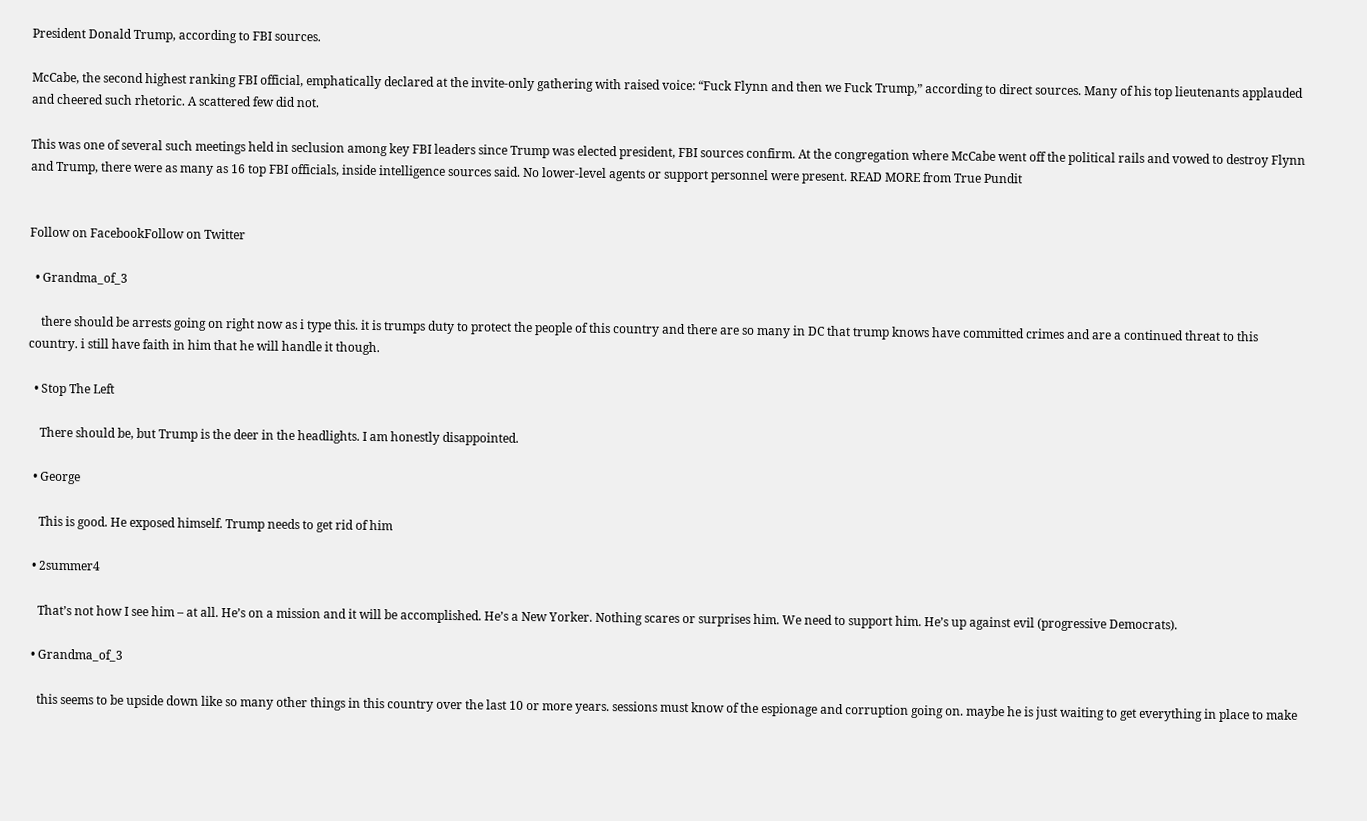President Donald Trump, according to FBI sources.

McCabe, the second highest ranking FBI official, emphatically declared at the invite-only gathering with raised voice: “Fuck Flynn and then we Fuck Trump,” according to direct sources. Many of his top lieutenants applauded and cheered such rhetoric. A scattered few did not.

This was one of several such meetings held in seclusion among key FBI leaders since Trump was elected president, FBI sources confirm. At the congregation where McCabe went off the political rails and vowed to destroy Flynn and Trump, there were as many as 16 top FBI officials, inside intelligence sources said. No lower-level agents or support personnel were present. READ MORE from True Pundit


Follow on FacebookFollow on Twitter

  • Grandma_of_3

    there should be arrests going on right now as i type this. it is trumps duty to protect the people of this country and there are so many in DC that trump knows have committed crimes and are a continued threat to this country. i still have faith in him that he will handle it though.

  • Stop The Left

    There should be, but Trump is the deer in the headlights. I am honestly disappointed.

  • George

    This is good. He exposed himself. Trump needs to get rid of him

  • 2summer4

    That’s not how I see him – at all. He’s on a mission and it will be accomplished. He’s a New Yorker. Nothing scares or surprises him. We need to support him. He’s up against evil (progressive Democrats).

  • Grandma_of_3

    this seems to be upside down like so many other things in this country over the last 10 or more years. sessions must know of the espionage and corruption going on. maybe he is just waiting to get everything in place to make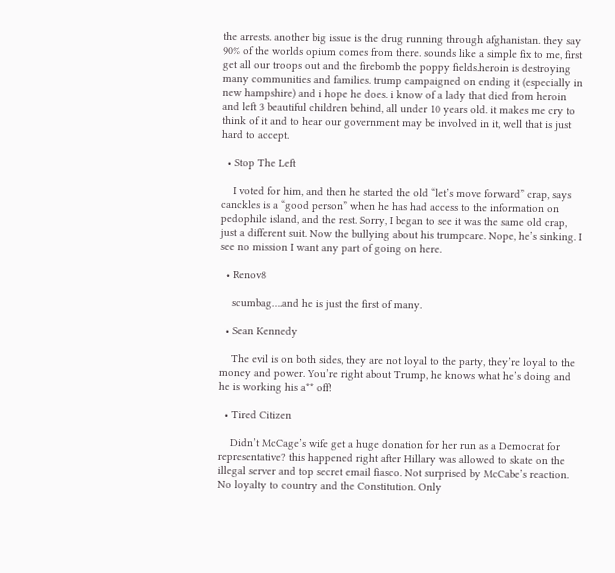the arrests. another big issue is the drug running through afghanistan. they say 90% of the worlds opium comes from there. sounds like a simple fix to me, first get all our troops out and the firebomb the poppy fields.heroin is destroying many communities and families. trump campaigned on ending it (especially in new hampshire) and i hope he does. i know of a lady that died from heroin and left 3 beautiful children behind, all under 10 years old. it makes me cry to think of it and to hear our government may be involved in it, well that is just hard to accept.

  • Stop The Left

    I voted for him, and then he started the old “let’s move forward” crap, says canckles is a “good person” when he has had access to the information on pedophile island, and the rest. Sorry, I began to see it was the same old crap, just a different suit. Now the bullying about his trumpcare. Nope, he’s sinking. I see no mission I want any part of going on here.

  • Renov8

    scumbag….and he is just the first of many.

  • Sean Kennedy

    The evil is on both sides, they are not loyal to the party, they’re loyal to the money and power. You’re right about Trump, he knows what he’s doing and he is working his a** off!

  • Tired Citizen

    Didn’t McCage’s wife get a huge donation for her run as a Democrat for representative? this happened right after Hillary was allowed to skate on the illegal server and top secret email fiasco. Not surprised by McCabe’s reaction. No loyalty to country and the Constitution. Only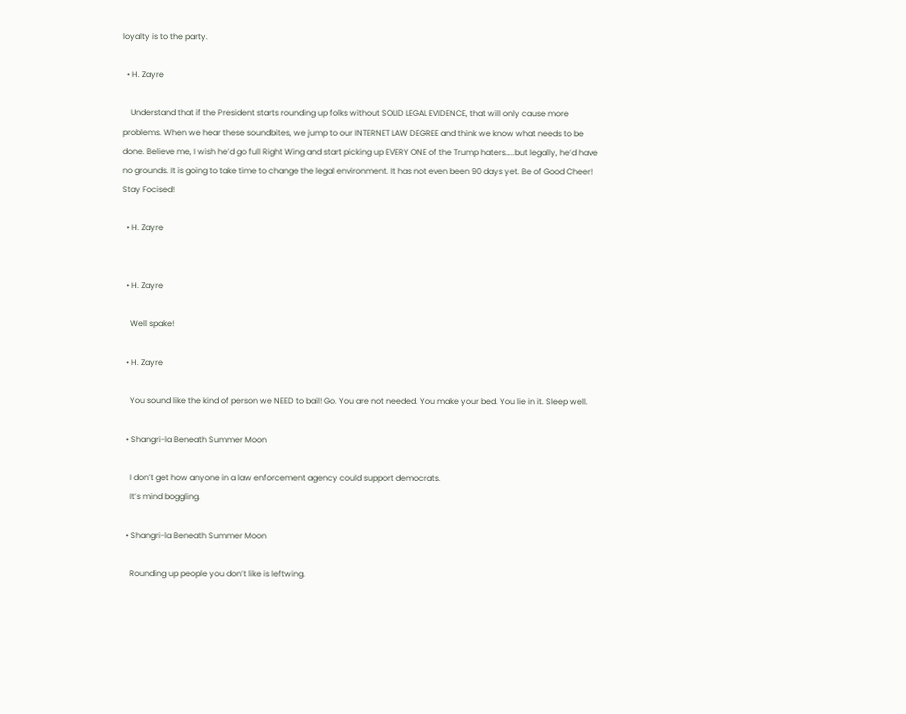loyalty is to the party.

  • H. Zayre

    Understand that if the President starts rounding up folks without SOLID LEGAL EVIDENCE, that will only cause more problems. When we hear these soundbites, we jump to our INTERNET LAW DEGREE and think we know what needs to be done. Believe me, I wish he’d go full Right Wing and start picking up EVERY ONE of the Trump haters…..but legally, he’d have no grounds. It is going to take time to change the legal environment. It has not even been 90 days yet. Be of Good Cheer! Stay Focised!

  • H. Zayre


  • H. Zayre

    Well spake!

  • H. Zayre

    You sound like the kind of person we NEED to bail! Go. You are not needed. You make your bed. You lie in it. Sleep well.

  • Shangri-la Beneath Summer Moon

    I don’t get how anyone in a law enforcement agency could support democrats.
    It’s mind boggling.

  • Shangri-la Beneath Summer Moon

    Rounding up people you don’t like is leftwing.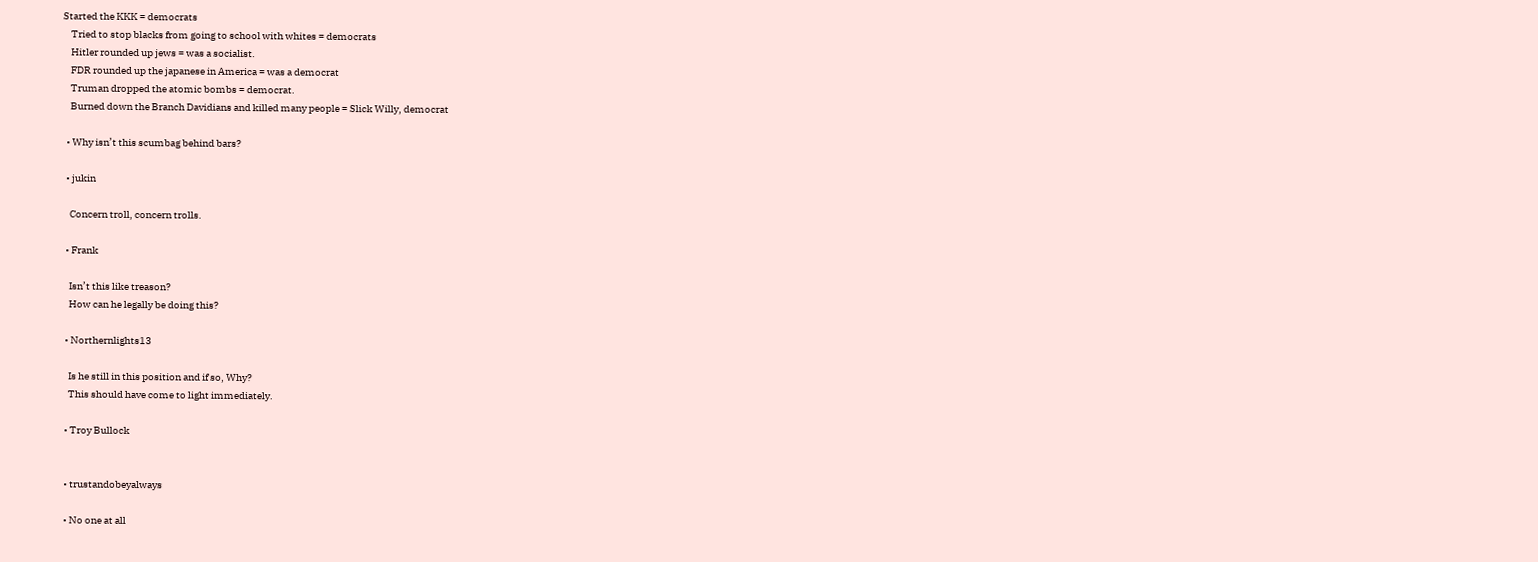Started the KKK = democrats
    Tried to stop blacks from going to school with whites = democrats
    Hitler rounded up jews = was a socialist.
    FDR rounded up the japanese in America = was a democrat
    Truman dropped the atomic bombs = democrat.
    Burned down the Branch Davidians and killed many people = Slick Willy, democrat

  • Why isn’t this scumbag behind bars?

  • jukin

    Concern troll, concern trolls.

  • Frank

    Isn’t this like treason?
    How can he legally be doing this?

  • Northernlights13

    Is he still in this position and if so, Why?
    This should have come to light immediately.

  • Troy Bullock


  • trustandobeyalways

  • No one at all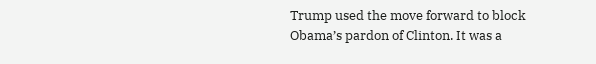Trump used the move forward to block Obama’s pardon of Clinton. It was a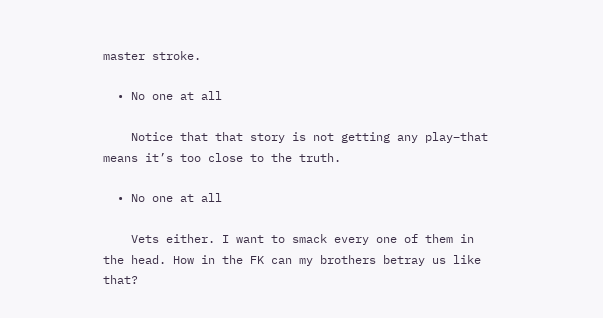master stroke.

  • No one at all

    Notice that that story is not getting any play–that means it’s too close to the truth.

  • No one at all

    Vets either. I want to smack every one of them in the head. How in the FK can my brothers betray us like that?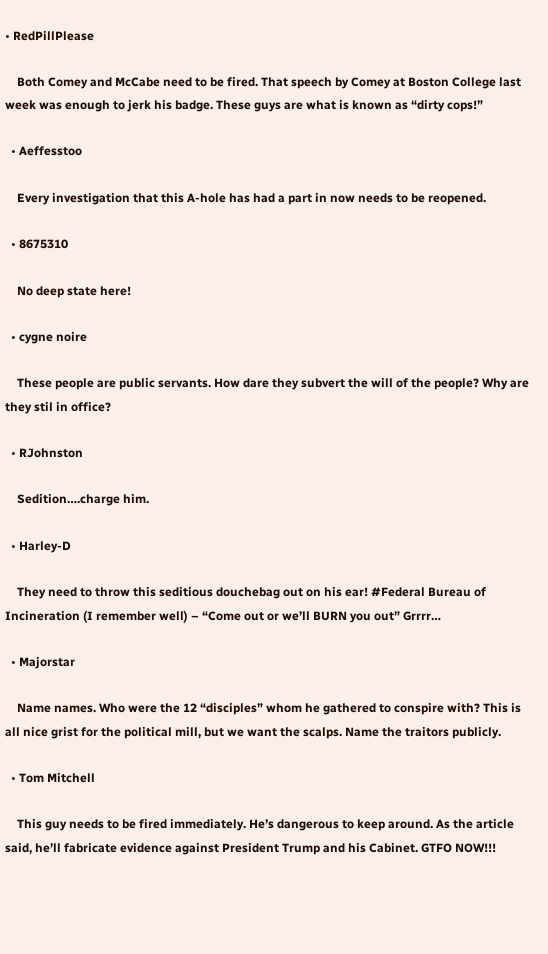• RedPillPlease

    Both Comey and McCabe need to be fired. That speech by Comey at Boston College last week was enough to jerk his badge. These guys are what is known as “dirty cops!”

  • Aeffesstoo

    Every investigation that this A-hole has had a part in now needs to be reopened.

  • 8675310

    No deep state here!

  • cygne noire

    These people are public servants. How dare they subvert the will of the people? Why are they stil in office?

  • RJohnston

    Sedition….charge him.

  • Harley-D

    They need to throw this seditious douchebag out on his ear! #Federal Bureau of Incineration (I remember well) – “Come out or we’ll BURN you out” Grrrr…

  • Majorstar

    Name names. Who were the 12 “disciples” whom he gathered to conspire with? This is all nice grist for the political mill, but we want the scalps. Name the traitors publicly.

  • Tom Mitchell

    This guy needs to be fired immediately. He’s dangerous to keep around. As the article said, he’ll fabricate evidence against President Trump and his Cabinet. GTFO NOW!!!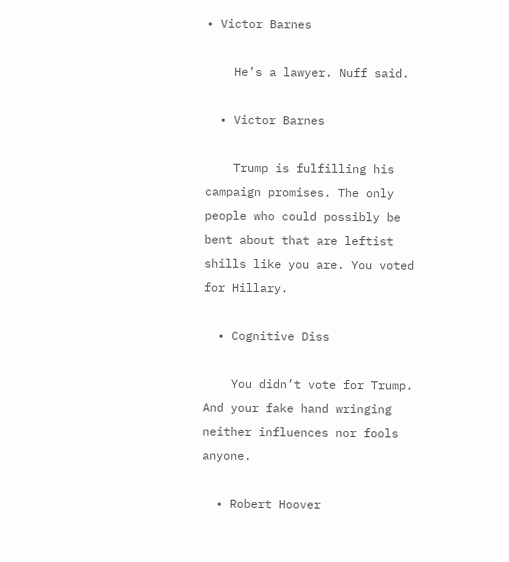• Victor Barnes

    He’s a lawyer. Nuff said.

  • Victor Barnes

    Trump is fulfilling his campaign promises. The only people who could possibly be bent about that are leftist shills like you are. You voted for Hillary.

  • Cognitive Diss

    You didn’t vote for Trump. And your fake hand wringing neither influences nor fools anyone.

  • Robert Hoover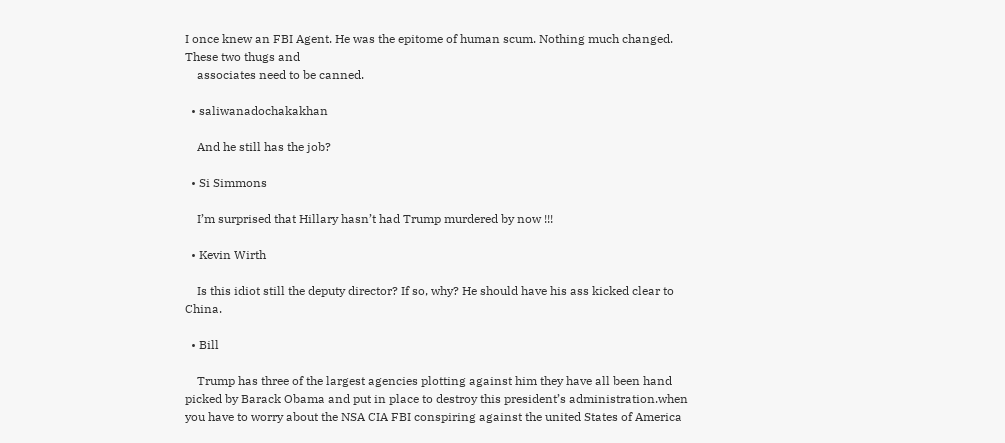I once knew an FBI Agent. He was the epitome of human scum. Nothing much changed. These two thugs and
    associates need to be canned.

  • saliwanadochakakhan

    And he still has the job?

  • Si Simmons

    I’m surprised that Hillary hasn’t had Trump murdered by now !!!

  • Kevin Wirth

    Is this idiot still the deputy director? If so, why? He should have his ass kicked clear to China.

  • Bill

    Trump has three of the largest agencies plotting against him they have all been hand picked by Barack Obama and put in place to destroy this president’s administration.when you have to worry about the NSA CIA FBI conspiring against the united States of America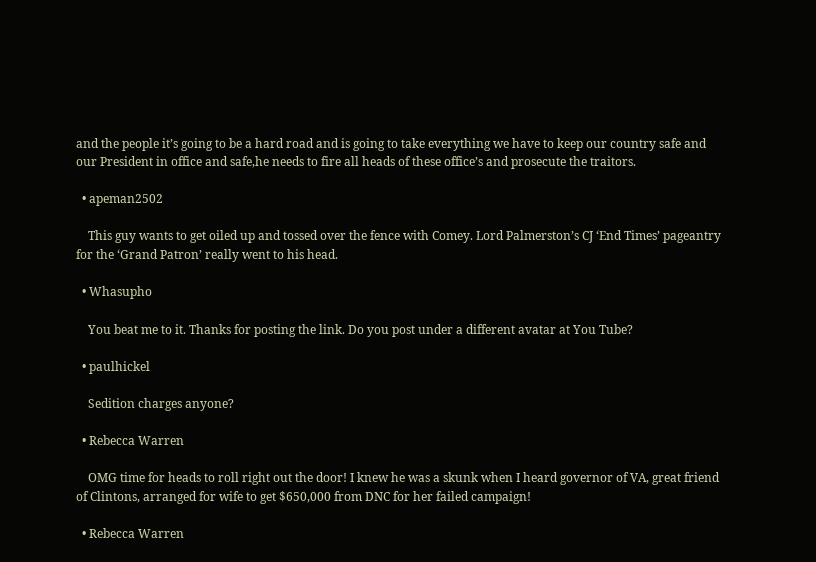and the people it’s going to be a hard road and is going to take everything we have to keep our country safe and our President in office and safe,he needs to fire all heads of these office’s and prosecute the traitors.

  • apeman2502

    This guy wants to get oiled up and tossed over the fence with Comey. Lord Palmerston’s CJ ‘End Times’ pageantry for the ‘Grand Patron’ really went to his head.

  • Whasupho

    You beat me to it. Thanks for posting the link. Do you post under a different avatar at You Tube?

  • paulhickel

    Sedition charges anyone?

  • Rebecca Warren

    OMG time for heads to roll right out the door! I knew he was a skunk when I heard governor of VA, great friend of Clintons, arranged for wife to get $650,000 from DNC for her failed campaign!

  • Rebecca Warren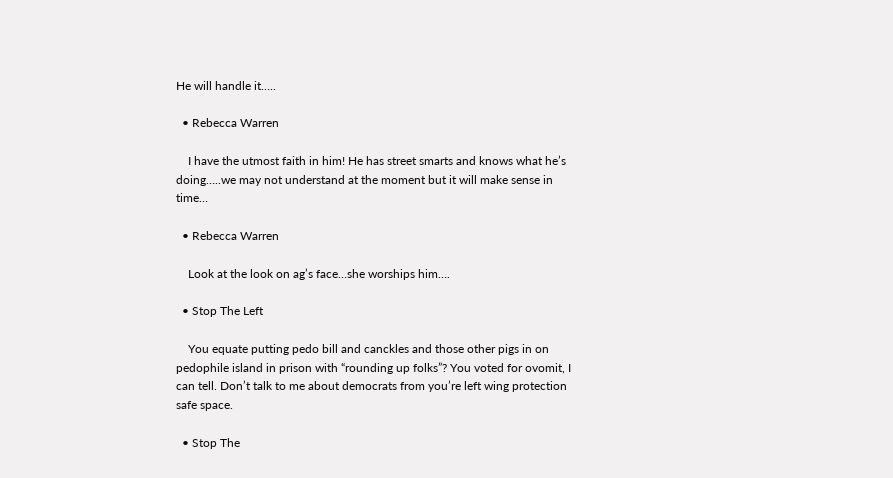He will handle it…..

  • Rebecca Warren

    I have the utmost faith in him! He has street smarts and knows what he’s doing…..we may not understand at the moment but it will make sense in time…

  • Rebecca Warren

    Look at the look on ag’s face…she worships him….

  • Stop The Left

    You equate putting pedo bill and canckles and those other pigs in on pedophile island in prison with “rounding up folks”? You voted for ovomit, I can tell. Don’t talk to me about democrats from you’re left wing protection safe space.

  • Stop The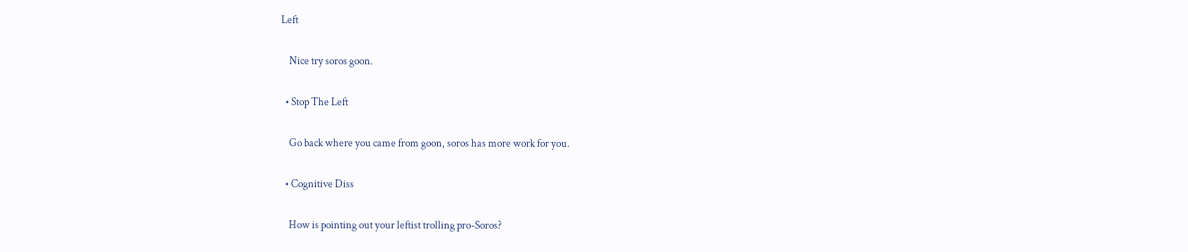Left

    Nice try soros goon.

  • Stop The Left

    Go back where you came from goon, soros has more work for you.

  • Cognitive Diss

    How is pointing out your leftist trolling pro-Soros?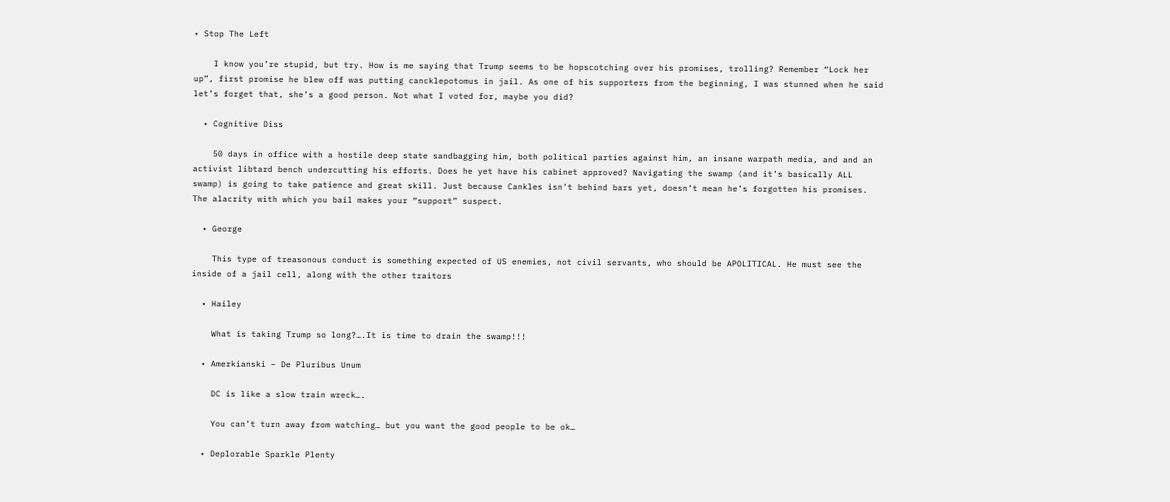• Stop The Left

    I know you’re stupid, but try. How is me saying that Trump seems to be hopscotching over his promises, trolling? Remember “Lock her up”, first promise he blew off was putting cancklepotomus in jail. As one of his supporters from the beginning, I was stunned when he said let’s forget that, she’s a good person. Not what I voted for, maybe you did?

  • Cognitive Diss

    50 days in office with a hostile deep state sandbagging him, both political parties against him, an insane warpath media, and and an activist libtard bench undercutting his efforts. Does he yet have his cabinet approved? Navigating the swamp (and it’s basically ALL swamp) is going to take patience and great skill. Just because Cankles isn’t behind bars yet, doesn’t mean he’s forgotten his promises. The alacrity with which you bail makes your “support” suspect.

  • George

    This type of treasonous conduct is something expected of US enemies, not civil servants, who should be APOLITICAL. He must see the inside of a jail cell, along with the other traitors

  • Hailey

    What is taking Trump so long?….It is time to drain the swamp!!!

  • Amerkianski – De Pluribus Unum

    DC is like a slow train wreck….

    You can’t turn away from watching… but you want the good people to be ok…

  • Deplorable Sparkle Plenty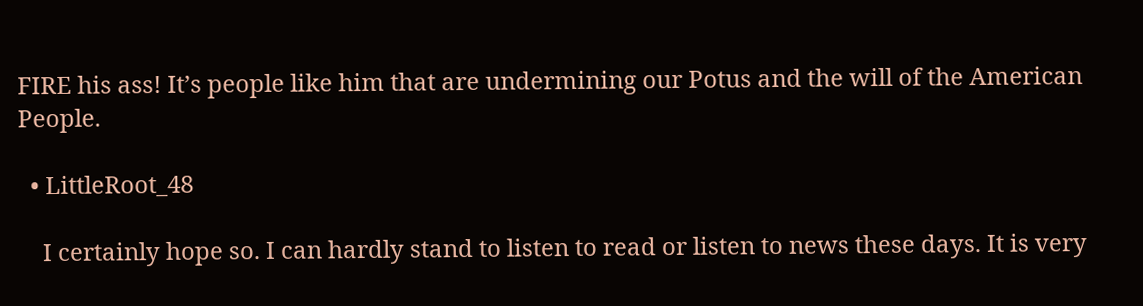FIRE his ass! It’s people like him that are undermining our Potus and the will of the American People.

  • LittleRoot_48

    I certainly hope so. I can hardly stand to listen to read or listen to news these days. It is very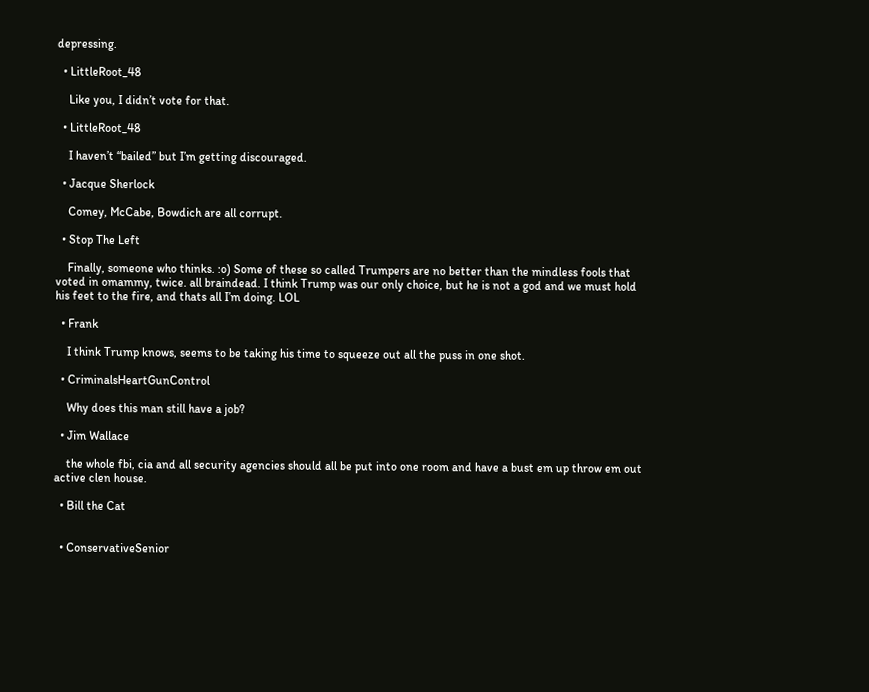depressing.

  • LittleRoot_48

    Like you, I didn’t vote for that.

  • LittleRoot_48

    I haven’t “bailed” but I’m getting discouraged.

  • Jacque Sherlock

    Comey, McCabe, Bowdich are all corrupt.

  • Stop The Left

    Finally, someone who thinks. :o) Some of these so called Trumpers are no better than the mindless fools that voted in omammy, twice. all braindead. I think Trump was our only choice, but he is not a god and we must hold his feet to the fire, and thats all I’m doing. LOL

  • Frank

    I think Trump knows, seems to be taking his time to squeeze out all the puss in one shot.

  • CriminalsHeartGunControl

    Why does this man still have a job?

  • Jim Wallace

    the whole fbi, cia and all security agencies should all be put into one room and have a bust em up throw em out active clen house.

  • Bill the Cat


  • ConservativeSenior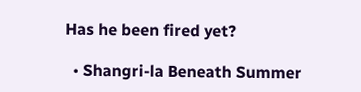Has he been fired yet?

  • Shangri-la Beneath Summer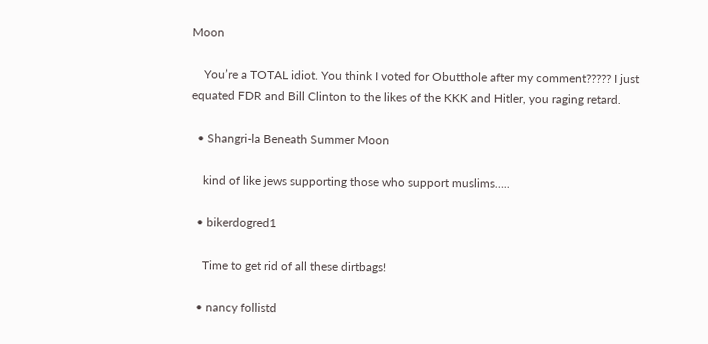Moon

    You’re a TOTAL idiot. You think I voted for Obutthole after my comment????? I just equated FDR and Bill Clinton to the likes of the KKK and Hitler, you raging retard.

  • Shangri-la Beneath Summer Moon

    kind of like jews supporting those who support muslims…..

  • bikerdogred1

    Time to get rid of all these dirtbags!

  • nancy follistd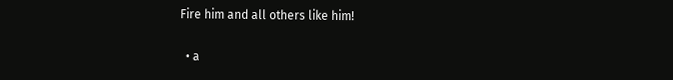Fire him and all others like him!

  • a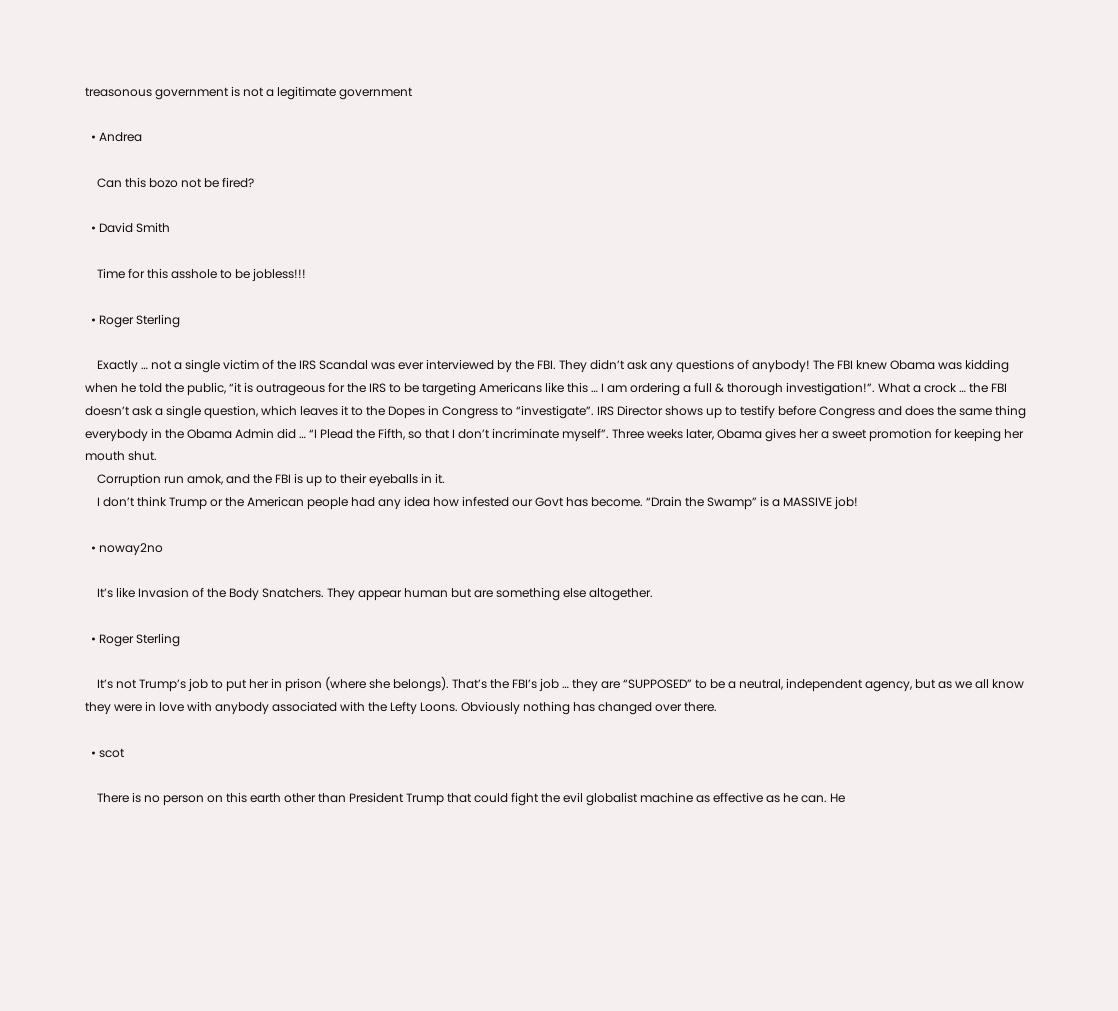treasonous government is not a legitimate government

  • Andrea

    Can this bozo not be fired?

  • David Smith

    Time for this asshole to be jobless!!!

  • Roger Sterling

    Exactly … not a single victim of the IRS Scandal was ever interviewed by the FBI. They didn’t ask any questions of anybody! The FBI knew Obama was kidding when he told the public, “it is outrageous for the IRS to be targeting Americans like this … I am ordering a full & thorough investigation!”. What a crock … the FBI doesn’t ask a single question, which leaves it to the Dopes in Congress to “investigate”. IRS Director shows up to testify before Congress and does the same thing everybody in the Obama Admin did … “I Plead the Fifth, so that I don’t incriminate myself”. Three weeks later, Obama gives her a sweet promotion for keeping her mouth shut.
    Corruption run amok, and the FBI is up to their eyeballs in it.
    I don’t think Trump or the American people had any idea how infested our Govt has become. “Drain the Swamp” is a MASSIVE job!

  • noway2no

    It’s like Invasion of the Body Snatchers. They appear human but are something else altogether.

  • Roger Sterling

    It’s not Trump’s job to put her in prison (where she belongs). That’s the FBI’s job … they are “SUPPOSED” to be a neutral, independent agency, but as we all know they were in love with anybody associated with the Lefty Loons. Obviously nothing has changed over there.

  • scot

    There is no person on this earth other than President Trump that could fight the evil globalist machine as effective as he can. He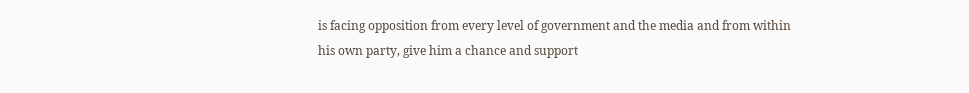is facing opposition from every level of government and the media and from within his own party, give him a chance and support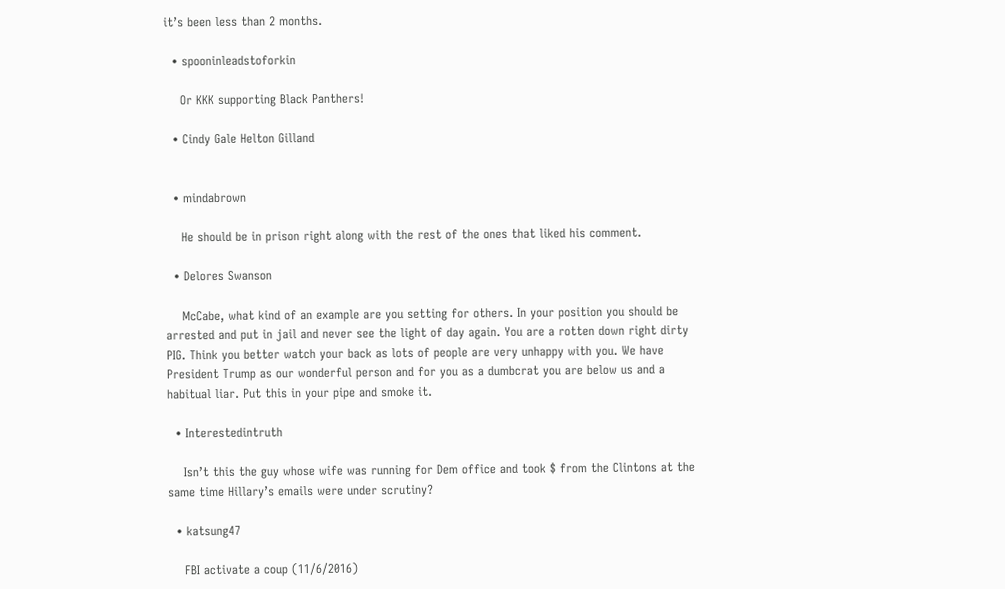it’s been less than 2 months.

  • spooninleadstoforkin

    Or KKK supporting Black Panthers!

  • Cindy Gale Helton Gilland


  • mindabrown

    He should be in prison right along with the rest of the ones that liked his comment.

  • Delores Swanson

    McCabe, what kind of an example are you setting for others. In your position you should be arrested and put in jail and never see the light of day again. You are a rotten down right dirty PIG. Think you better watch your back as lots of people are very unhappy with you. We have President Trump as our wonderful person and for you as a dumbcrat you are below us and a habitual liar. Put this in your pipe and smoke it.

  • Interestedintruth

    Isn’t this the guy whose wife was running for Dem office and took $ from the Clintons at the same time Hillary’s emails were under scrutiny?

  • katsung47

    FBI activate a coup (11/6/2016)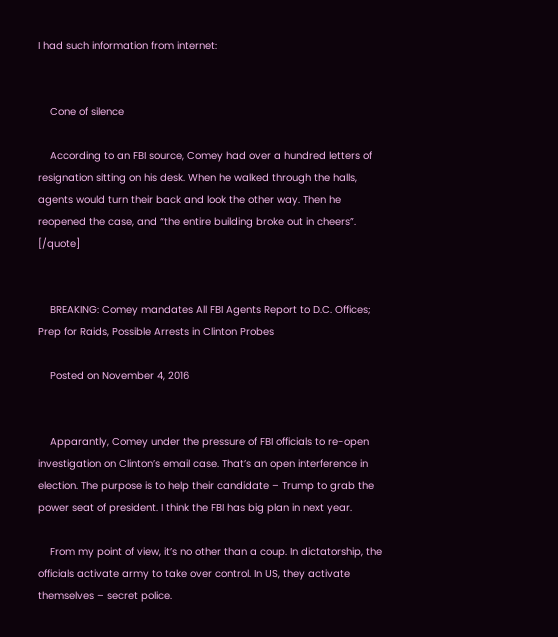I had such information from internet:


    Cone of silence

    According to an FBI source, Comey had over a hundred letters of resignation sitting on his desk. When he walked through the halls, agents would turn their back and look the other way. Then he reopened the case, and “the entire building broke out in cheers”. [/quote]


    BREAKING: Comey mandates All FBI Agents Report to D.C. Offices; Prep for Raids, Possible Arrests in Clinton Probes

    Posted on November 4, 2016


    Apparantly, Comey under the pressure of FBI officials to re-open investigation on Clinton’s email case. That’s an open interference in election. The purpose is to help their candidate – Trump to grab the power seat of president. I think the FBI has big plan in next year.

    From my point of view, it’s no other than a coup. In dictatorship, the officials activate army to take over control. In US, they activate themselves – secret police.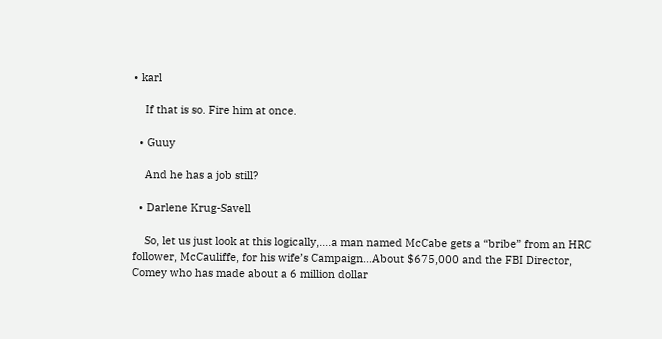• karl

    If that is so. Fire him at once.

  • Guuy

    And he has a job still?

  • Darlene Krug-Savell

    So, let us just look at this logically,….a man named McCabe gets a “bribe” from an HRC follower, McCauliffe, for his wife’s Campaign…About $675,000 and the FBI Director, Comey who has made about a 6 million dollar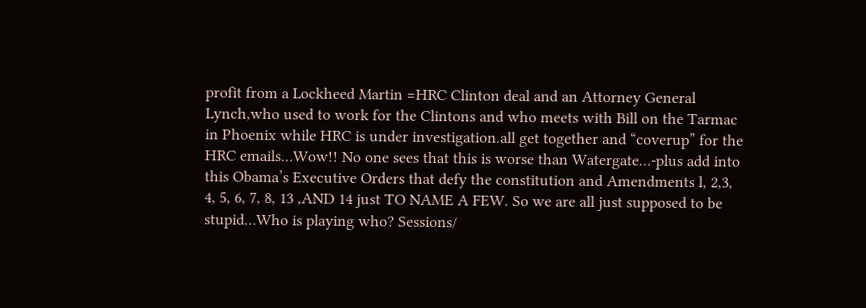profit from a Lockheed Martin =HRC Clinton deal and an Attorney General Lynch,who used to work for the Clintons and who meets with Bill on the Tarmac in Phoenix while HRC is under investigation.all get together and “coverup” for the HRC emails…Wow!! No one sees that this is worse than Watergate…-plus add into this Obama’s Executive Orders that defy the constitution and Amendments l, 2,3, 4, 5, 6, 7, 8, 13 ,AND 14 just TO NAME A FEW. So we are all just supposed to be stupid…Who is playing who? Sessions/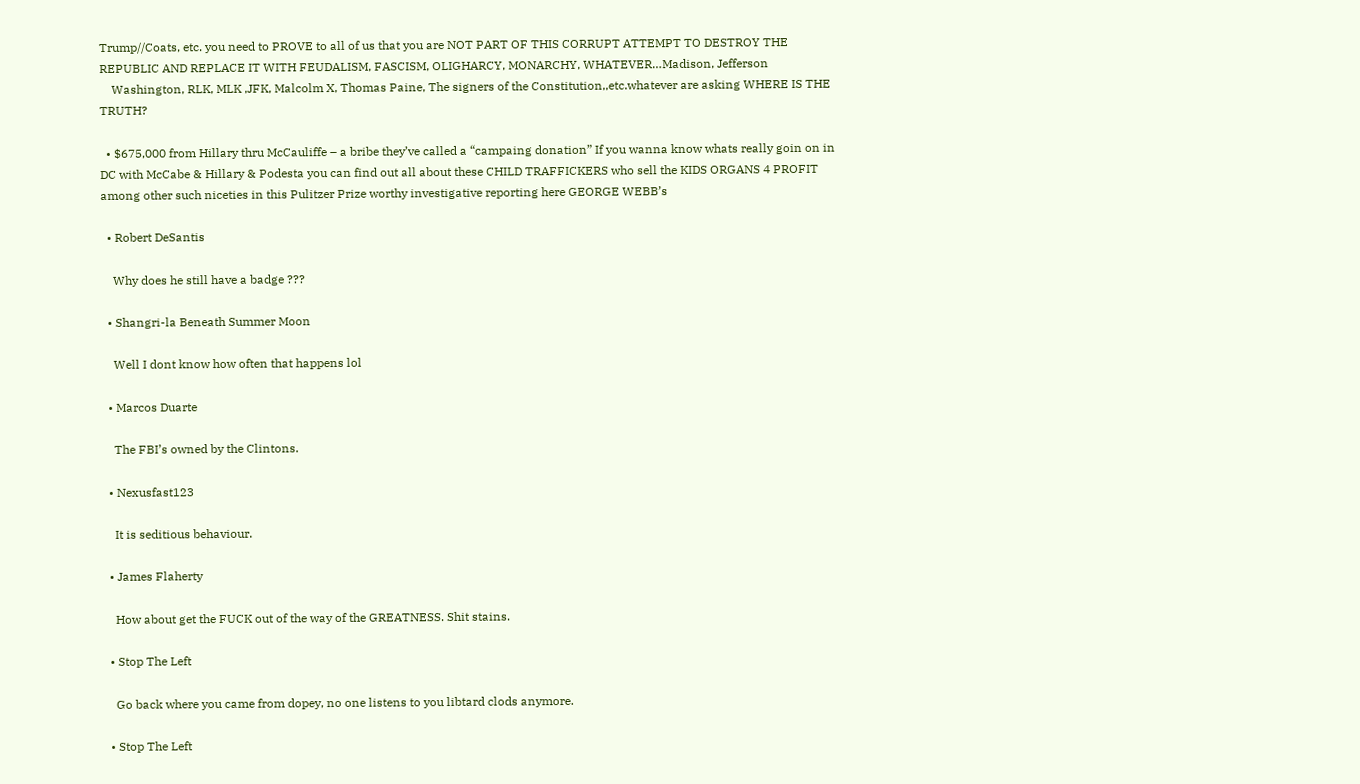Trump//Coats, etc. you need to PROVE to all of us that you are NOT PART OF THIS CORRUPT ATTEMPT TO DESTROY THE REPUBLIC AND REPLACE IT WITH FEUDALISM, FASCISM, OLIGHARCY, MONARCHY, WHATEVER…Madison, Jefferson
    Washington, RLK, MLK ,JFK, Malcolm X, Thomas Paine, The signers of the Constitution,,etc.whatever are asking WHERE IS THE TRUTH?

  • $675,000 from Hillary thru McCauliffe – a bribe they’ve called a “campaing donation” If you wanna know whats really goin on in DC with McCabe & Hillary & Podesta you can find out all about these CHILD TRAFFICKERS who sell the KIDS ORGANS 4 PROFIT among other such niceties in this Pulitzer Prize worthy investigative reporting here GEORGE WEBB’s

  • Robert DeSantis

    Why does he still have a badge ???

  • Shangri-la Beneath Summer Moon

    Well I dont know how often that happens lol

  • Marcos Duarte

    The FBI’s owned by the Clintons.

  • Nexusfast123

    It is seditious behaviour.

  • James Flaherty

    How about get the FUCK out of the way of the GREATNESS. Shit stains.

  • Stop The Left

    Go back where you came from dopey, no one listens to you libtard clods anymore.

  • Stop The Left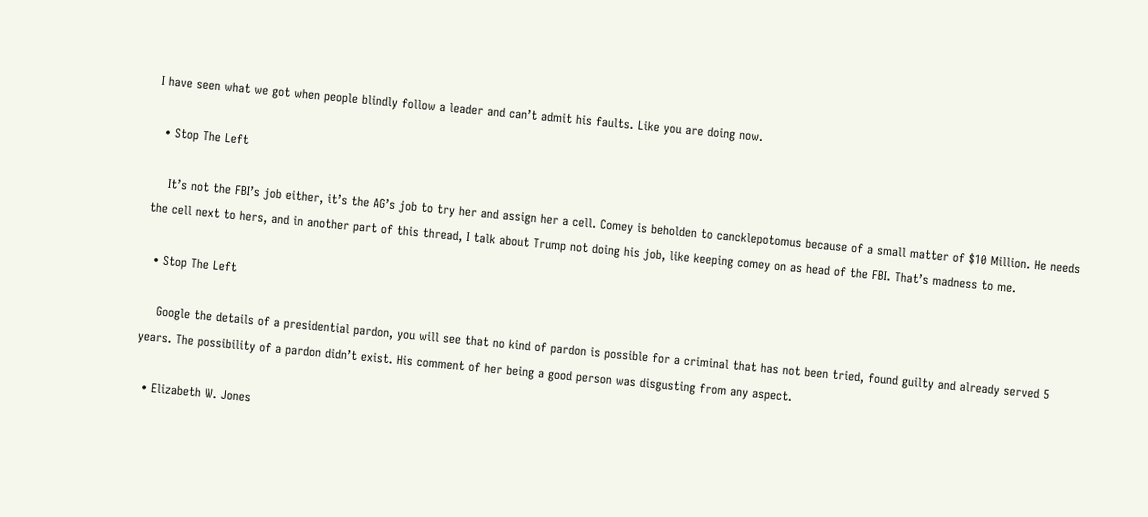I have seen what we got when people blindly follow a leader and can’t admit his faults. Like you are doing now.

  • Stop The Left

    It’s not the FBI’s job either, it’s the AG’s job to try her and assign her a cell. Comey is beholden to cancklepotomus because of a small matter of $10 Million. He needs the cell next to hers, and in another part of this thread, I talk about Trump not doing his job, like keeping comey on as head of the FBI. That’s madness to me.

  • Stop The Left

    Google the details of a presidential pardon, you will see that no kind of pardon is possible for a criminal that has not been tried, found guilty and already served 5 years. The possibility of a pardon didn’t exist. His comment of her being a good person was disgusting from any aspect.

  • Elizabeth W. Jones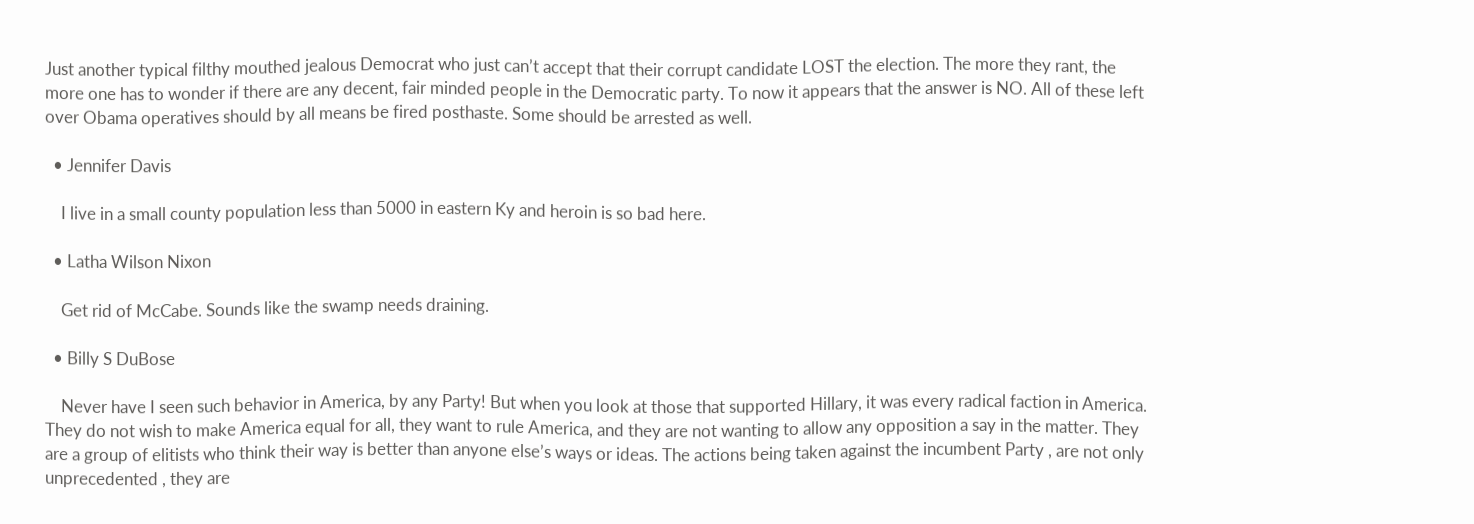Just another typical filthy mouthed jealous Democrat who just can’t accept that their corrupt candidate LOST the election. The more they rant, the more one has to wonder if there are any decent, fair minded people in the Democratic party. To now it appears that the answer is NO. All of these left over Obama operatives should by all means be fired posthaste. Some should be arrested as well.

  • Jennifer Davis

    I live in a small county population less than 5000 in eastern Ky and heroin is so bad here.

  • Latha Wilson Nixon

    Get rid of McCabe. Sounds like the swamp needs draining.

  • Billy S DuBose

    Never have I seen such behavior in America, by any Party! But when you look at those that supported Hillary, it was every radical faction in America. They do not wish to make America equal for all, they want to rule America, and they are not wanting to allow any opposition a say in the matter. They are a group of elitists who think their way is better than anyone else’s ways or ideas. The actions being taken against the incumbent Party , are not only unprecedented , they are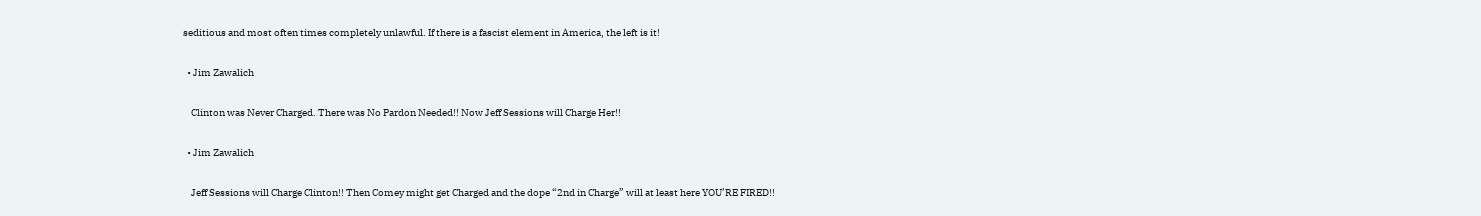seditious and most often times completely unlawful. If there is a fascist element in America, the left is it!

  • Jim Zawalich

    Clinton was Never Charged. There was No Pardon Needed!! Now Jeff Sessions will Charge Her!!

  • Jim Zawalich

    Jeff Sessions will Charge Clinton!! Then Comey might get Charged and the dope “2nd in Charge” will at least here YOU’RE FIRED!!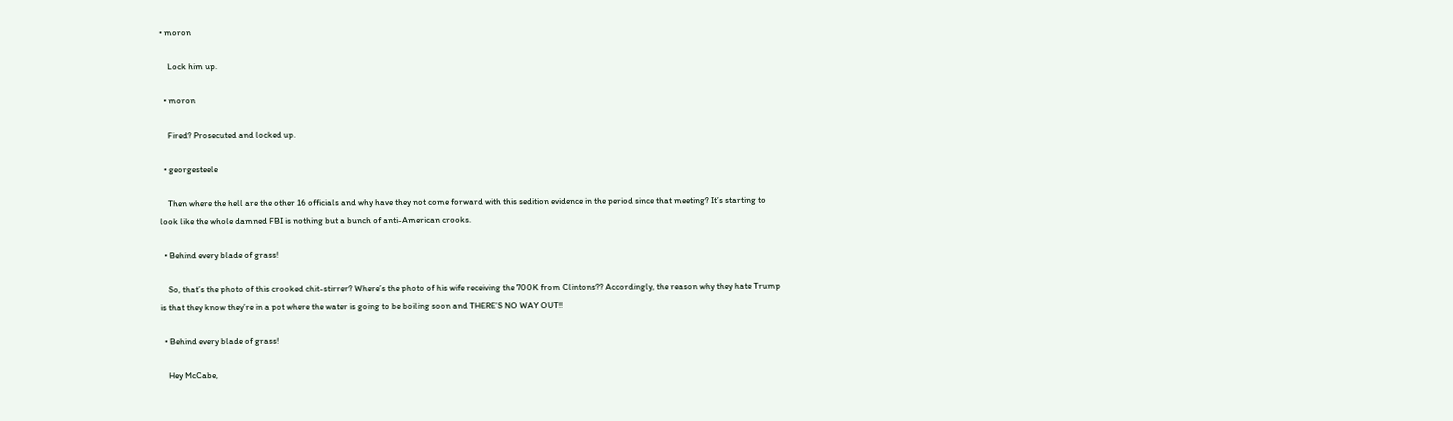• moron

    Lock him up.

  • moron

    Fired? Prosecuted and locked up.

  • georgesteele

    Then where the hell are the other 16 officials and why have they not come forward with this sedition evidence in the period since that meeting? It’s starting to look like the whole damned FBI is nothing but a bunch of anti-American crooks.

  • Behind every blade of grass!

    So, that’s the photo of this crooked chit-stirrer? Where’s the photo of his wife receiving the 700K from Clintons?? Accordingly, the reason why they hate Trump is that they know they’re in a pot where the water is going to be boiling soon and THERE’S NO WAY OUT!!

  • Behind every blade of grass!

    Hey McCabe,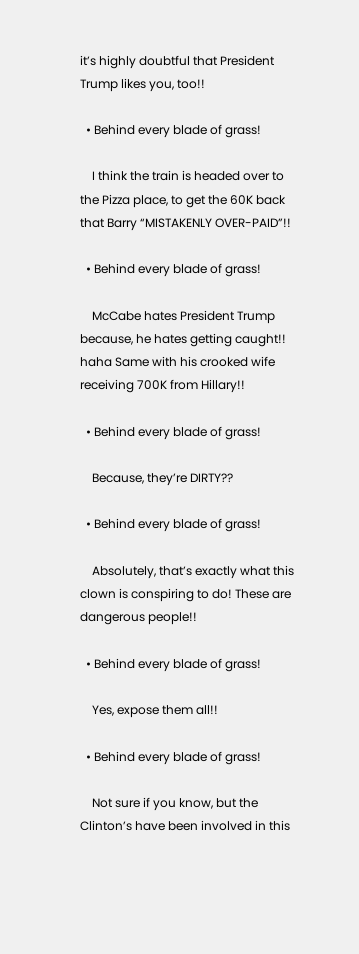it’s highly doubtful that President Trump likes you, too!!

  • Behind every blade of grass!

    I think the train is headed over to the Pizza place, to get the 60K back that Barry “MISTAKENLY OVER-PAID”!!

  • Behind every blade of grass!

    McCabe hates President Trump because, he hates getting caught!! haha Same with his crooked wife receiving 700K from Hillary!!

  • Behind every blade of grass!

    Because, they’re DIRTY??

  • Behind every blade of grass!

    Absolutely, that’s exactly what this clown is conspiring to do! These are dangerous people!!

  • Behind every blade of grass!

    Yes, expose them all!!

  • Behind every blade of grass!

    Not sure if you know, but the Clinton’s have been involved in this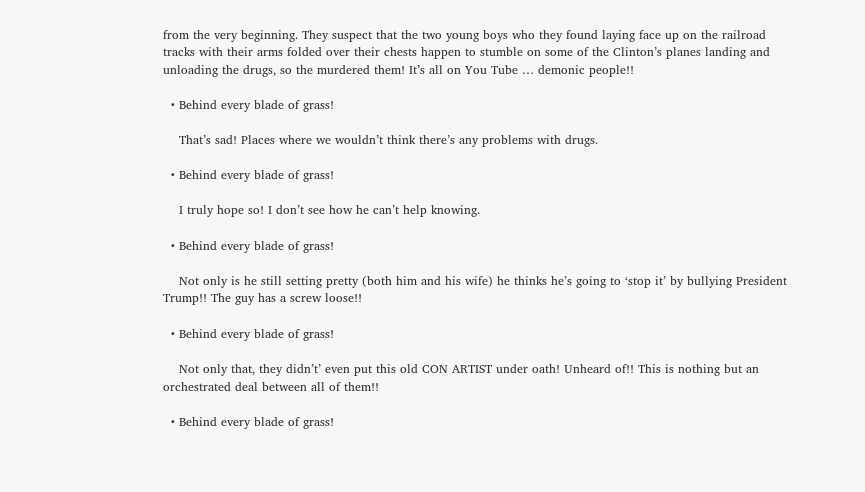from the very beginning. They suspect that the two young boys who they found laying face up on the railroad tracks with their arms folded over their chests happen to stumble on some of the Clinton’s planes landing and unloading the drugs, so the murdered them! It’s all on You Tube … demonic people!!

  • Behind every blade of grass!

    That’s sad! Places where we wouldn’t think there’s any problems with drugs.

  • Behind every blade of grass!

    I truly hope so! I don’t see how he can’t help knowing.

  • Behind every blade of grass!

    Not only is he still setting pretty (both him and his wife) he thinks he’s going to ‘stop it’ by bullying President Trump!! The guy has a screw loose!!

  • Behind every blade of grass!

    Not only that, they didn’t’ even put this old CON ARTIST under oath! Unheard of!! This is nothing but an orchestrated deal between all of them!!

  • Behind every blade of grass!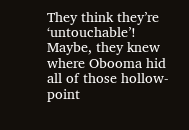They think they’re ‘untouchable’! Maybe, they knew where Obooma hid all of those hollow-point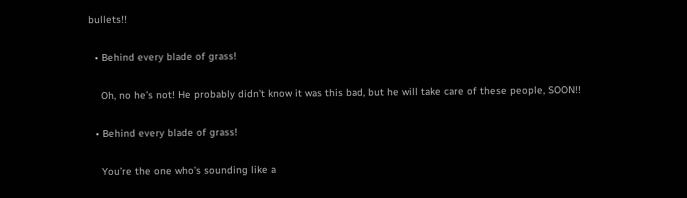bullets!!

  • Behind every blade of grass!

    Oh, no he’s not! He probably didn’t know it was this bad, but he will take care of these people, SOON!!

  • Behind every blade of grass!

    You’re the one who’s sounding like a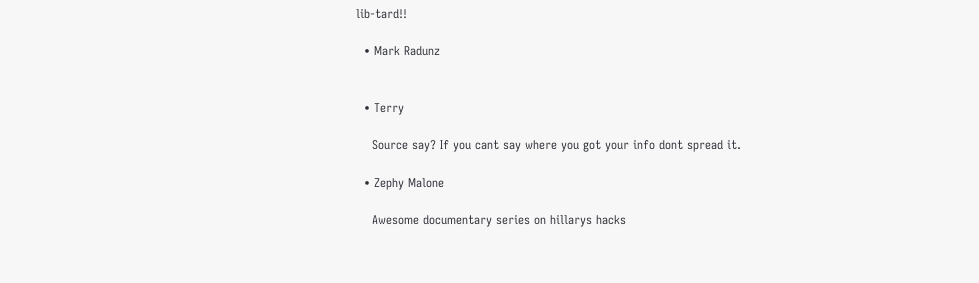lib-tard!!

  • Mark Radunz


  • Terry

    Source say? If you cant say where you got your info dont spread it.

  • Zephy Malone

    Awesome documentary series on hillarys hacks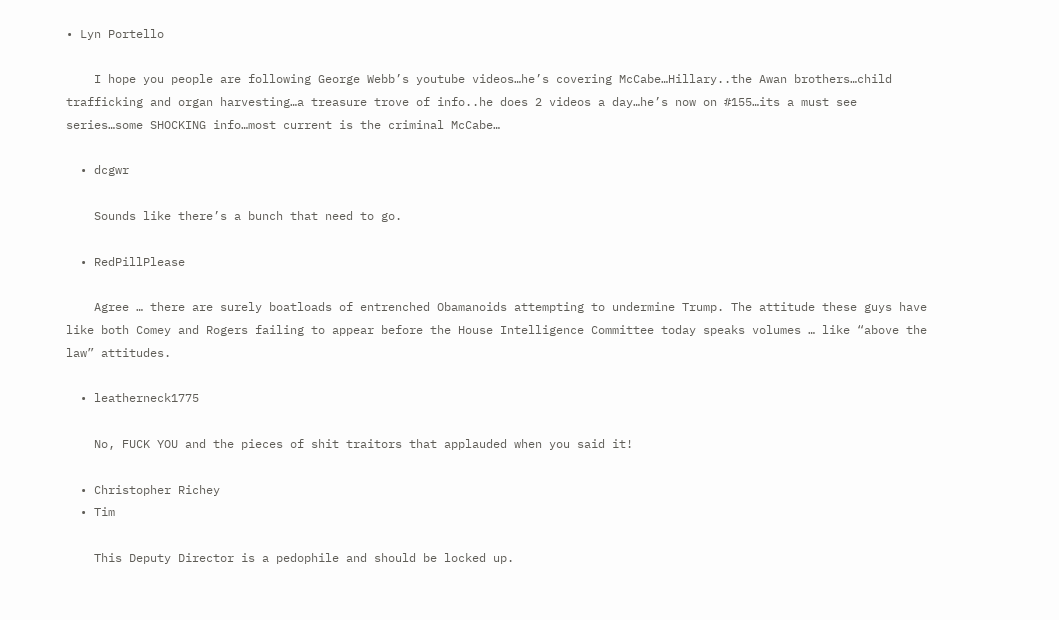• Lyn Portello

    I hope you people are following George Webb’s youtube videos…he’s covering McCabe…Hillary..the Awan brothers…child trafficking and organ harvesting…a treasure trove of info..he does 2 videos a day…he’s now on #155…its a must see series…some SHOCKING info…most current is the criminal McCabe…

  • dcgwr

    Sounds like there’s a bunch that need to go.

  • RedPillPlease

    Agree … there are surely boatloads of entrenched Obamanoids attempting to undermine Trump. The attitude these guys have like both Comey and Rogers failing to appear before the House Intelligence Committee today speaks volumes … like “above the law” attitudes.

  • leatherneck1775

    No, FUCK YOU and the pieces of shit traitors that applauded when you said it!

  • Christopher Richey
  • Tim

    This Deputy Director is a pedophile and should be locked up.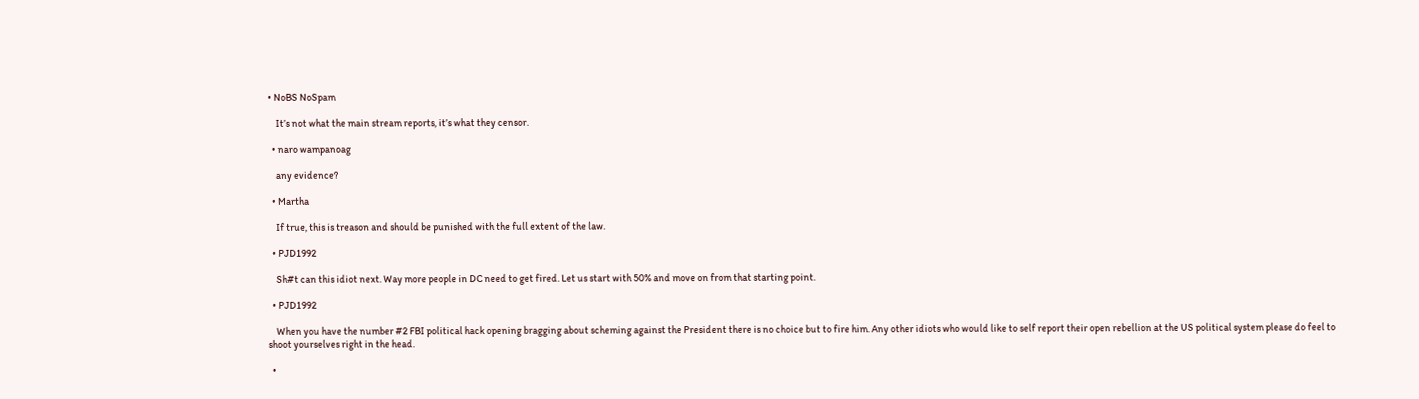• NoBS NoSpam

    It’s not what the main stream reports, it’s what they censor.

  • naro wampanoag

    any evidence?

  • Martha

    If true, this is treason and should be punished with the full extent of the law.

  • PJD1992

    Sh#t can this idiot next. Way more people in DC need to get fired. Let us start with 50% and move on from that starting point.

  • PJD1992

    When you have the number #2 FBI political hack opening bragging about scheming against the President there is no choice but to fire him. Any other idiots who would like to self report their open rebellion at the US political system please do feel to shoot yourselves right in the head.

  •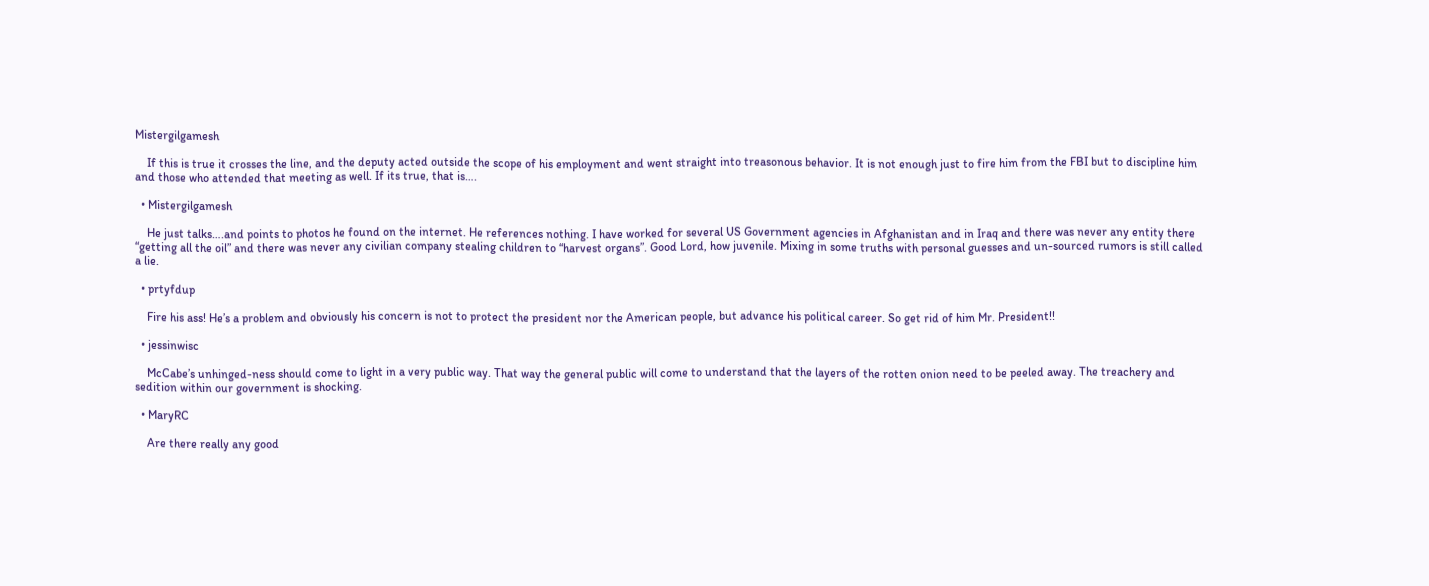Mistergilgamesh

    If this is true it crosses the line, and the deputy acted outside the scope of his employment and went straight into treasonous behavior. It is not enough just to fire him from the FBI but to discipline him and those who attended that meeting as well. If its true, that is….

  • Mistergilgamesh

    He just talks….and points to photos he found on the internet. He references nothing. I have worked for several US Government agencies in Afghanistan and in Iraq and there was never any entity there “getting all the oil” and there was never any civilian company stealing children to “harvest organs”. Good Lord, how juvenile. Mixing in some truths with personal guesses and un-sourced rumors is still called a lie.

  • prtyfdup

    Fire his ass! He’s a problem and obviously his concern is not to protect the president nor the American people, but advance his political career. So get rid of him Mr. President!!

  • jessinwisc

    McCabe’s unhinged-ness should come to light in a very public way. That way the general public will come to understand that the layers of the rotten onion need to be peeled away. The treachery and sedition within our government is shocking.

  • MaryRC

    Are there really any good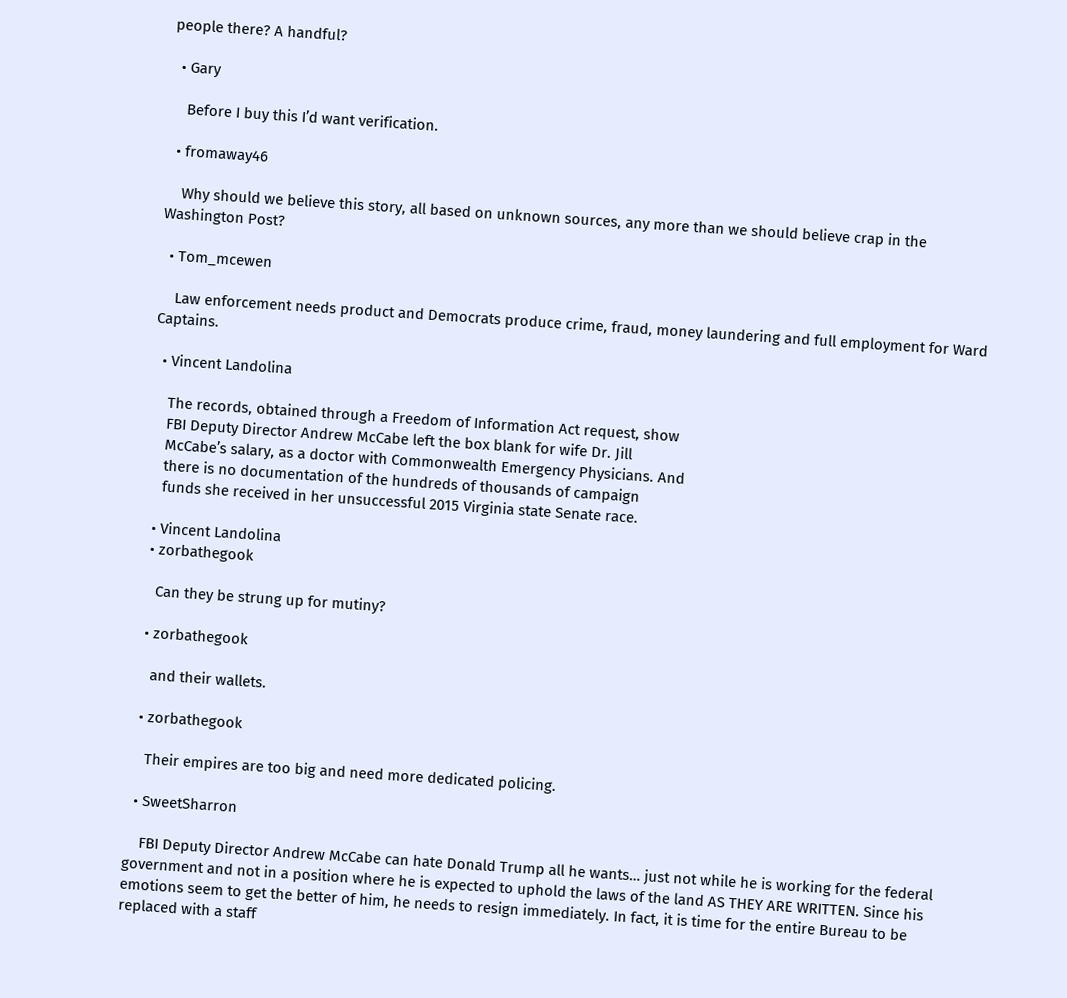people there? A handful?

  • Gary

    Before I buy this I’d want verification.

  • fromaway46

    Why should we believe this story, all based on unknown sources, any more than we should believe crap in the Washington Post?

  • Tom_mcewen

    Law enforcement needs product and Democrats produce crime, fraud, money laundering and full employment for Ward Captains.

  • Vincent Landolina

    The records, obtained through a Freedom of Information Act request, show
    FBI Deputy Director Andrew McCabe left the box blank for wife Dr. Jill
    McCabe’s salary, as a doctor with Commonwealth Emergency Physicians. And
    there is no documentation of the hundreds of thousands of campaign
    funds she received in her unsuccessful 2015 Virginia state Senate race.

  • Vincent Landolina
  • zorbathegook

    Can they be strung up for mutiny?

  • zorbathegook

    and their wallets.

  • zorbathegook

    Their empires are too big and need more dedicated policing.

  • SweetSharron

    FBI Deputy Director Andrew McCabe can hate Donald Trump all he wants… just not while he is working for the federal government and not in a position where he is expected to uphold the laws of the land AS THEY ARE WRITTEN. Since his emotions seem to get the better of him, he needs to resign immediately. In fact, it is time for the entire Bureau to be replaced with a staff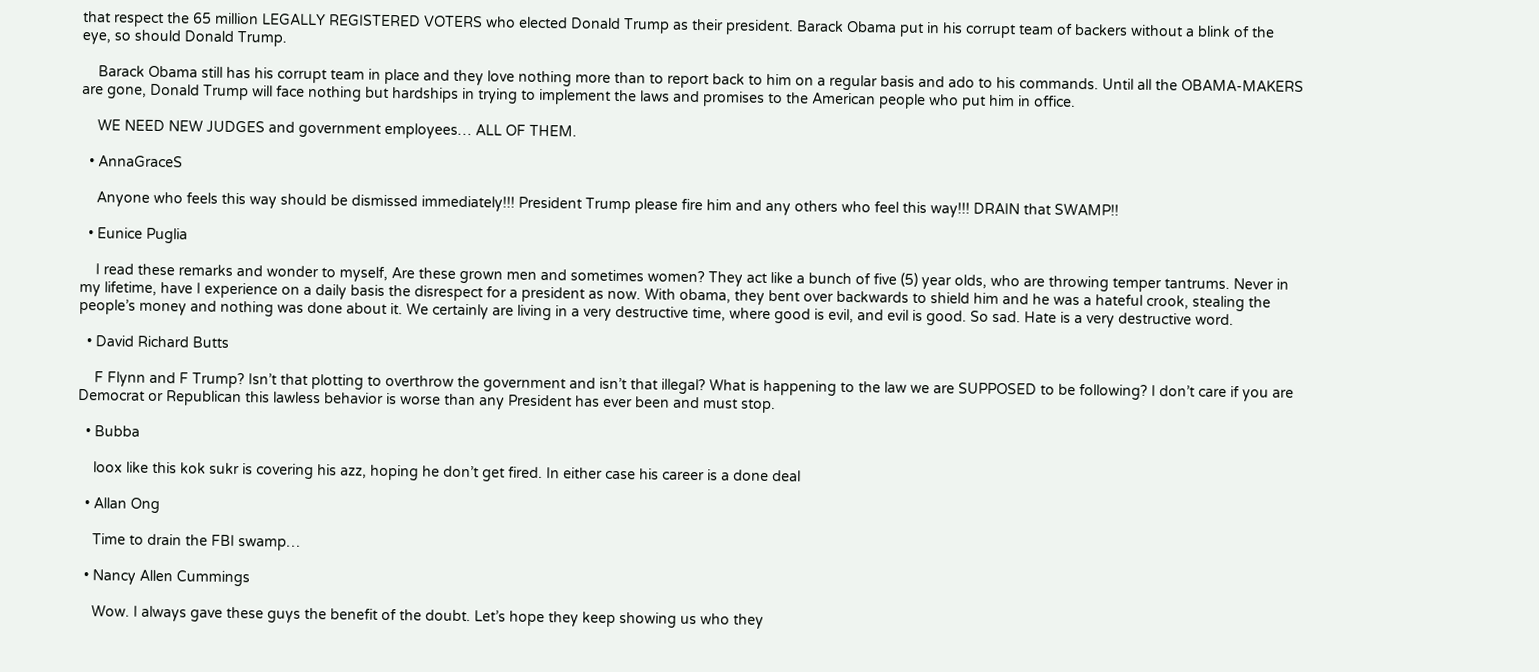that respect the 65 million LEGALLY REGISTERED VOTERS who elected Donald Trump as their president. Barack Obama put in his corrupt team of backers without a blink of the eye, so should Donald Trump.

    Barack Obama still has his corrupt team in place and they love nothing more than to report back to him on a regular basis and ado to his commands. Until all the OBAMA-MAKERS are gone, Donald Trump will face nothing but hardships in trying to implement the laws and promises to the American people who put him in office.

    WE NEED NEW JUDGES and government employees… ALL OF THEM.

  • AnnaGraceS

    Anyone who feels this way should be dismissed immediately!!! President Trump please fire him and any others who feel this way!!! DRAIN that SWAMP!!

  • Eunice Puglia

    I read these remarks and wonder to myself, Are these grown men and sometimes women? They act like a bunch of five (5) year olds, who are throwing temper tantrums. Never in my lifetime, have I experience on a daily basis the disrespect for a president as now. With obama, they bent over backwards to shield him and he was a hateful crook, stealing the people’s money and nothing was done about it. We certainly are living in a very destructive time, where good is evil, and evil is good. So sad. Hate is a very destructive word.

  • David Richard Butts

    F Flynn and F Trump? Isn’t that plotting to overthrow the government and isn’t that illegal? What is happening to the law we are SUPPOSED to be following? I don’t care if you are Democrat or Republican this lawless behavior is worse than any President has ever been and must stop.

  • Bubba

    loox like this kok sukr is covering his azz, hoping he don’t get fired. In either case his career is a done deal

  • Allan Ong

    Time to drain the FBI swamp…

  • Nancy Allen Cummings

    Wow. I always gave these guys the benefit of the doubt. Let’s hope they keep showing us who they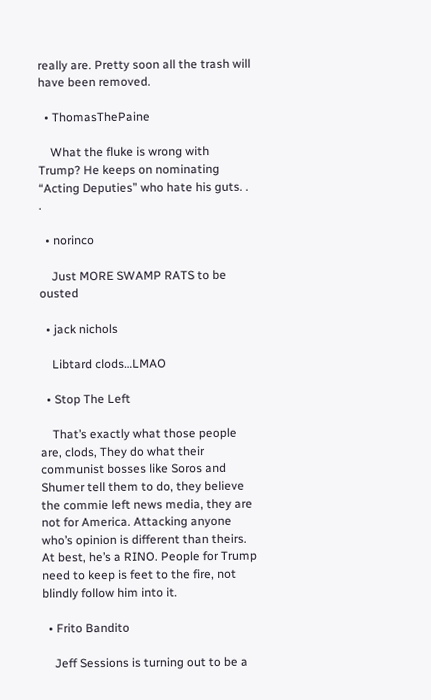really are. Pretty soon all the trash will have been removed.

  • ThomasThePaine

    What the fluke is wrong with Trump? He keeps on nominating “Acting Deputies” who hate his guts. . .

  • norinco

    Just MORE SWAMP RATS to be ousted

  • jack nichols

    Libtard clods…LMAO

  • Stop The Left

    That’s exactly what those people are, clods, They do what their communist bosses like Soros and Shumer tell them to do, they believe the commie left news media, they are not for America. Attacking anyone who’s opinion is different than theirs. At best, he’s a RINO. People for Trump need to keep is feet to the fire, not blindly follow him into it.

  • Frito Bandito

    Jeff Sessions is turning out to be a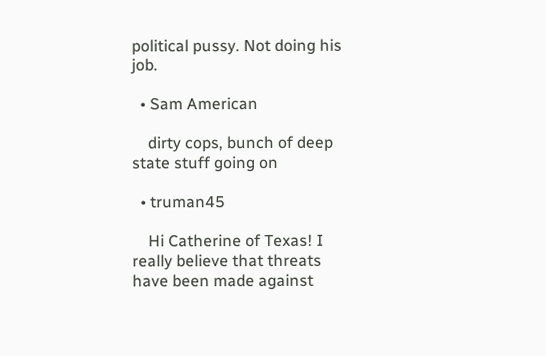political pussy. Not doing his job.

  • Sam American

    dirty cops, bunch of deep state stuff going on

  • truman45

    Hi Catherine of Texas! I really believe that threats have been made against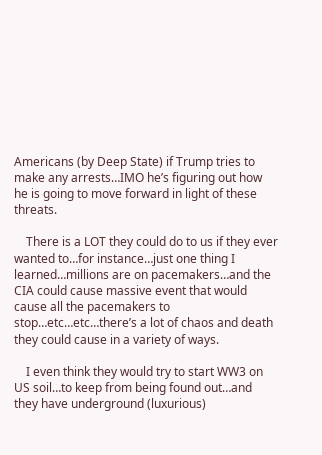Americans (by Deep State) if Trump tries to make any arrests…IMO he’s figuring out how he is going to move forward in light of these threats.

    There is a LOT they could do to us if they ever wanted to…for instance…just one thing I learned…millions are on pacemakers…and the CIA could cause massive event that would cause all the pacemakers to stop…etc…etc…there’s a lot of chaos and death they could cause in a variety of ways.

    I even think they would try to start WW3 on US soil…to keep from being found out…and they have underground (luxurious)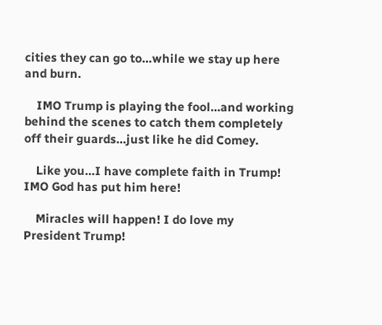cities they can go to…while we stay up here and burn.

    IMO Trump is playing the fool…and working behind the scenes to catch them completely off their guards…just like he did Comey.

    Like you…I have complete faith in Trump! IMO God has put him here!

    Miracles will happen! I do love my President Trump!